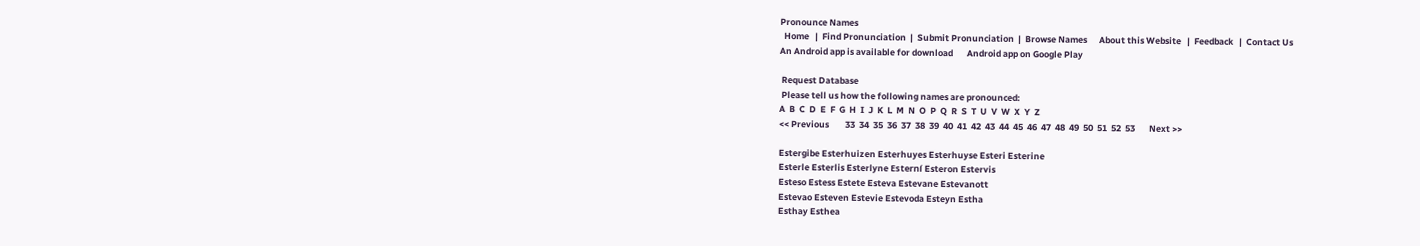Pronounce Names
  Home   |  Find Pronunciation  |  Submit Pronunciation  |  Browse Names      About this Website   |  Feedback   |  Contact Us
An Android app is available for download       Android app on Google Play

 Request Database
 Please tell us how the following names are pronounced:
A  B  C  D  E  F  G  H  I  J  K  L  M  N  O  P  Q  R  S  T  U  V  W  X  Y  Z
<< Previous        33  34  35  36  37  38  39  40  41  42  43  44  45  46  47  48  49  50  51  52  53       Next >>

Estergibe Esterhuizen Esterhuyes Esterhuyse Esteri Esterine
Esterle Esterlis Esterlyne Esterní Esteron Estervis
Esteso Estess Estete Esteva Estevane Estevanott
Estevao Esteven Estevie Estevoda Esteyn Estha
Esthay Esthea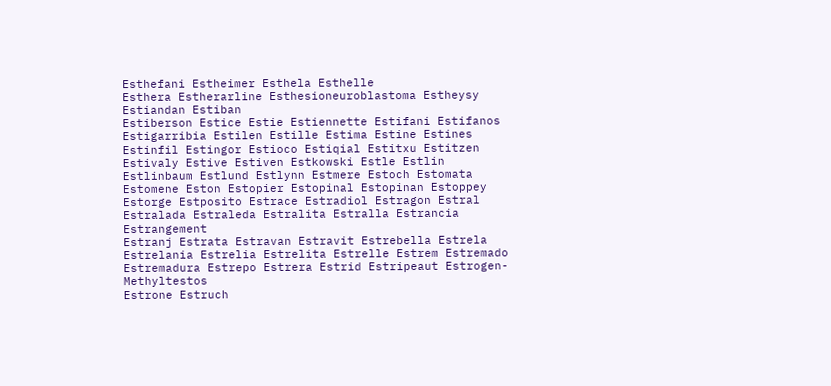Esthefani Estheimer Esthela Esthelle
Esthera Estherarline Esthesioneuroblastoma Estheysy Estiandan Estiban
Estiberson Estice Estie Estiennette Estifani Estifanos
Estigarribia Estilen Estille Estima Estine Estines
Estinfil Estingor Estioco Estiqial Estitxu Estitzen
Estivaly Estive Estiven Estkowski Estle Estlin
Estlinbaum Estlund Estlynn Estmere Estoch Estomata
Estomene Eston Estopier Estopinal Estopinan Estoppey
Estorge Estposito Estrace Estradiol Estragon Estral
Estralada Estraleda Estralita Estralla Estrancia Estrangement
Estranj Estrata Estravan Estravit Estrebella Estrela
Estrelania Estrelia Estrelita Estrelle Estrem Estremado
Estremadura Estrepo Estrera Estrid Estripeaut Estrogen-Methyltestos
Estrone Estruch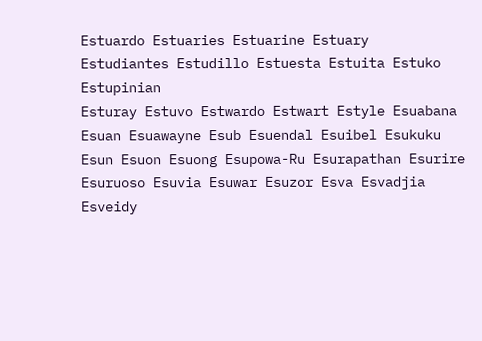Estuardo Estuaries Estuarine Estuary
Estudiantes Estudillo Estuesta Estuita Estuko Estupinian
Esturay Estuvo Estwardo Estwart Estyle Esuabana
Esuan Esuawayne Esub Esuendal Esuibel Esukuku
Esun Esuon Esuong Esupowa-Ru Esurapathan Esurire
Esuruoso Esuvia Esuwar Esuzor Esva Esvadjia
Esveidy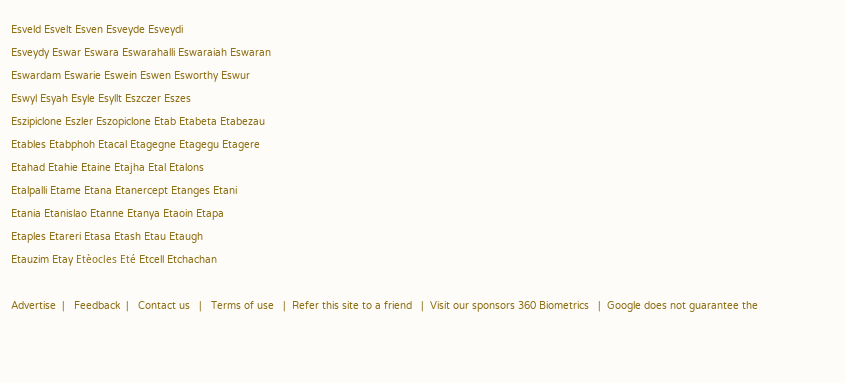Esveld Esvelt Esven Esveyde Esveydi
Esveydy Eswar Eswara Eswarahalli Eswaraiah Eswaran
Eswardam Eswarie Eswein Eswen Esworthy Eswur
Eswyl Esyah Esyle Esyllt Eszczer Eszes
Eszipiclone Eszler Eszopiclone Etab Etabeta Etabezau
Etables Etabphoh Etacal Etagegne Etagegu Etagere
Etahad Etahie Etaine Etajha Etal Etalons
Etalpalli Etame Etana Etanercept Etanges Etani
Etania Etanislao Etanne Etanya Etaoin Etapa
Etaples Etareri Etasa Etash Etau Etaugh
Etauzim Etay Etèocles Eté Etcell Etchachan

Advertise  |   Feedback  |   Contact us   |   Terms of use   |  Refer this site to a friend   |  Visit our sponsors 360 Biometrics   |  Google does not guarantee the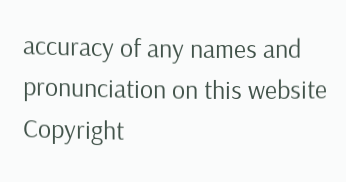accuracy of any names and pronunciation on this website
Copyright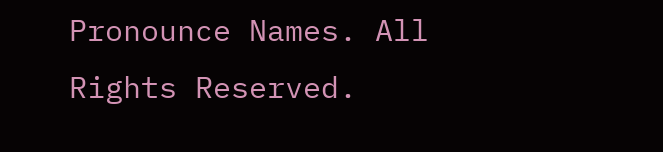Pronounce Names. All Rights Reserved.